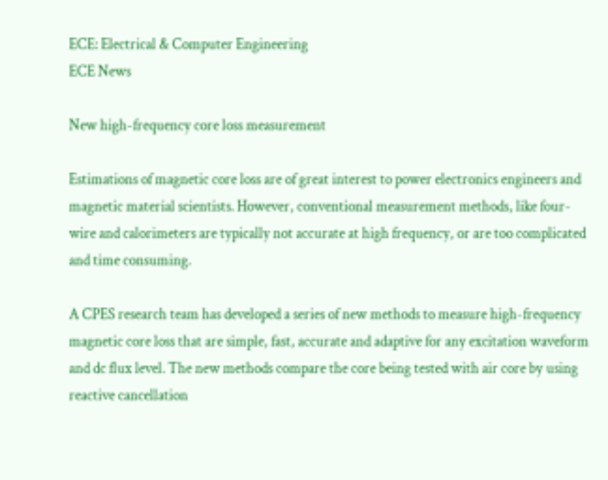ECE: Electrical & Computer Engineering
ECE News

New high-frequency core loss measurement

Estimations of magnetic core loss are of great interest to power electronics engineers and magnetic material scientists. However, conventional measurement methods, like four-wire and calorimeters are typically not accurate at high frequency, or are too complicated and time consuming.

A CPES research team has developed a series of new methods to measure high-frequency magnetic core loss that are simple, fast, accurate and adaptive for any excitation waveform and dc flux level. The new methods compare the core being tested with air core by using reactive cancellation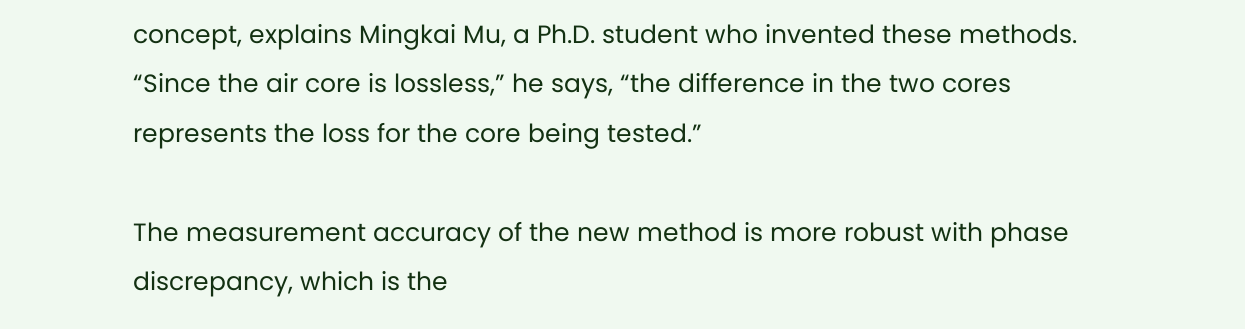concept, explains Mingkai Mu, a Ph.D. student who invented these methods. “Since the air core is lossless,” he says, “the difference in the two cores represents the loss for the core being tested.”

The measurement accuracy of the new method is more robust with phase discrepancy, which is the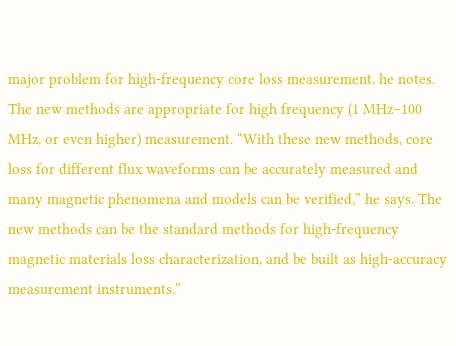major problem for high-frequency core loss measurement, he notes. The new methods are appropriate for high frequency (1 MHz–100 MHz, or even higher) measurement. “With these new methods, core loss for different flux waveforms can be accurately measured and many magnetic phenomena and models can be verified,” he says. The new methods can be the standard methods for high-frequency magnetic materials loss characterization, and be built as high-accuracy measurement instruments.”